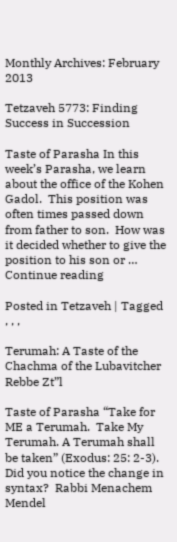Monthly Archives: February 2013

Tetzaveh 5773: Finding Success in Succession

Taste of Parasha In this week’s Parasha, we learn about the office of the Kohen Gadol.  This position was often times passed down from father to son.  How was it decided whether to give the position to his son or … Continue reading

Posted in Tetzaveh | Tagged , , ,

Terumah: A Taste of the Chachma of the Lubavitcher Rebbe Zt”l

Taste of Parasha “Take for ME a Terumah.  Take My Terumah. A Terumah shall be taken” (Exodus: 25: 2-3). Did you notice the change in syntax?  Rabbi Menachem Mendel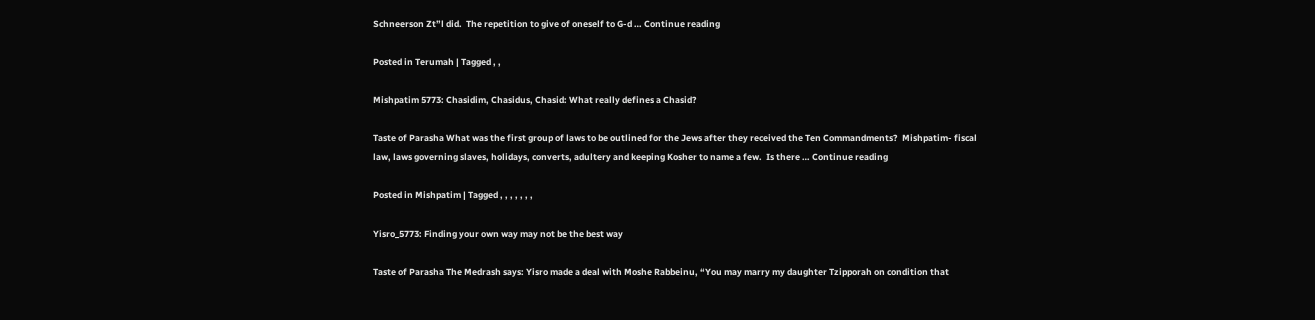Schneerson Zt”l did.  The repetition to give of oneself to G-d … Continue reading

Posted in Terumah | Tagged , ,

Mishpatim 5773: Chasidim, Chasidus, Chasid: What really defines a Chasid?

Taste of Parasha What was the first group of laws to be outlined for the Jews after they received the Ten Commandments?  Mishpatim- fiscal law, laws governing slaves, holidays, converts, adultery and keeping Kosher to name a few.  Is there … Continue reading

Posted in Mishpatim | Tagged , , , , , , ,

Yisro_5773: Finding your own way may not be the best way

Taste of Parasha The Medrash says: Yisro made a deal with Moshe Rabbeinu, “You may marry my daughter Tzipporah on condition that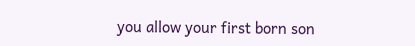you allow your first born son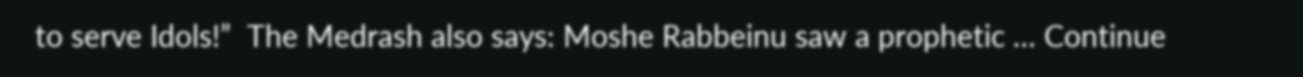to serve Idols!”  The Medrash also says: Moshe Rabbeinu saw a prophetic … Continue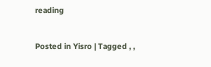reading

Posted in Yisro | Tagged , ,